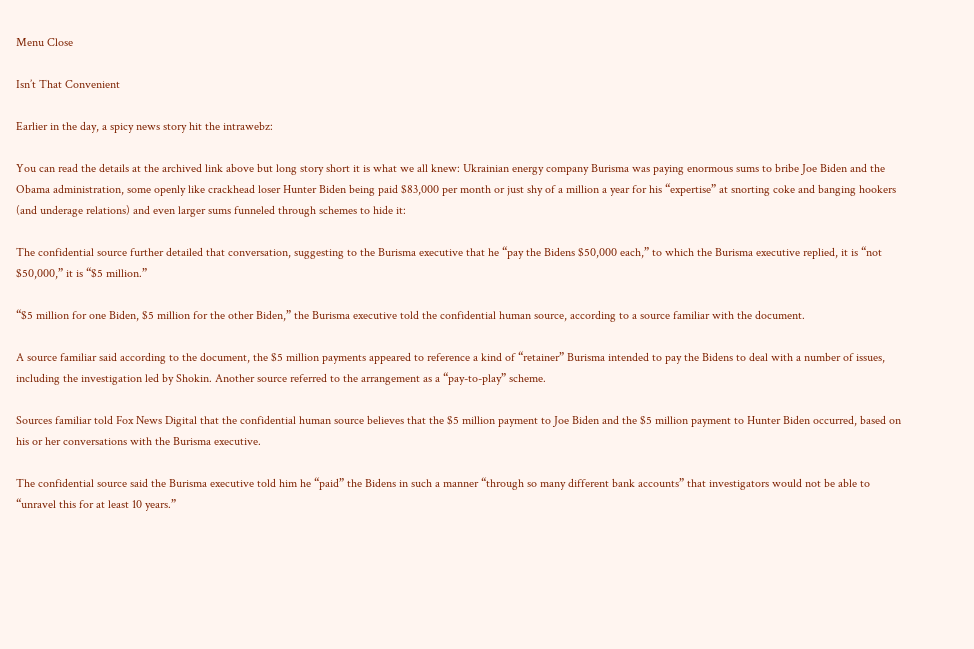Menu Close

Isn’t That Convenient

Earlier in the day, a spicy news story hit the intrawebz:

You can read the details at the archived link above but long story short it is what we all knew: Ukrainian energy company Burisma was paying enormous sums to bribe Joe Biden and the Obama administration, some openly like crackhead loser Hunter Biden being paid $83,000 per month or just shy of a million a year for his “expertise” at snorting coke and banging hookers (and underage relations) and even larger sums funneled through schemes to hide it:

The confidential source further detailed that conversation, suggesting to the Burisma executive that he “pay the Bidens $50,000 each,” to which the Burisma executive replied, it is “not $50,000,” it is “$5 million.”

“$5 million for one Biden, $5 million for the other Biden,” the Burisma executive told the confidential human source, according to a source familiar with the document.

A source familiar said according to the document, the $5 million payments appeared to reference a kind of “retainer” Burisma intended to pay the Bidens to deal with a number of issues, including the investigation led by Shokin. Another source referred to the arrangement as a “pay-to-play” scheme.

Sources familiar told Fox News Digital that the confidential human source believes that the $5 million payment to Joe Biden and the $5 million payment to Hunter Biden occurred, based on his or her conversations with the Burisma executive.

The confidential source said the Burisma executive told him he “paid” the Bidens in such a manner “through so many different bank accounts” that investigators would not be able to “unravel this for at least 10 years.”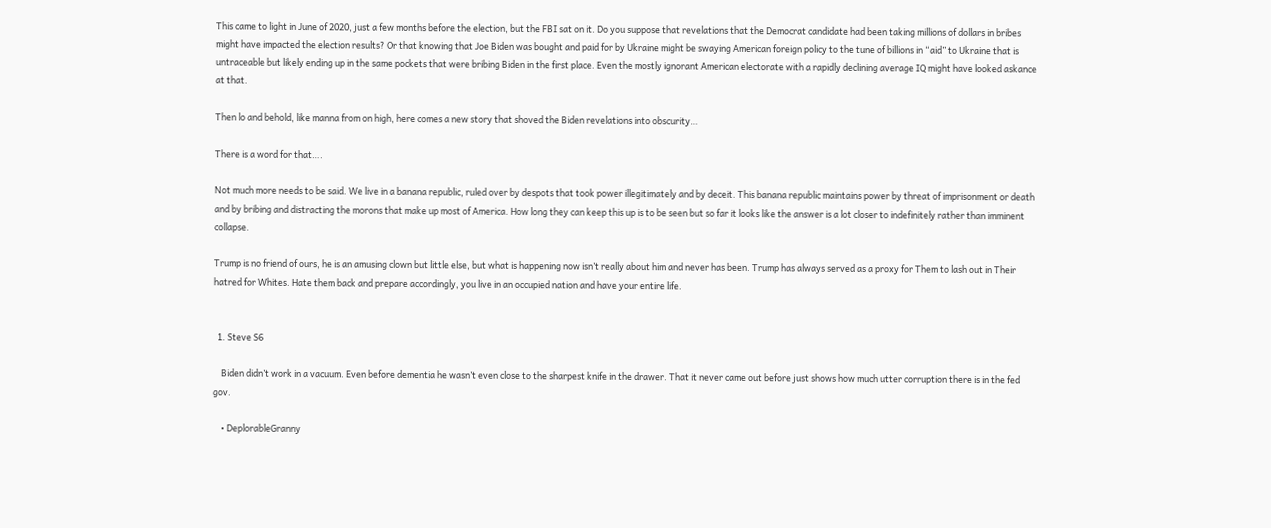This came to light in June of 2020, just a few months before the election, but the FBI sat on it. Do you suppose that revelations that the Democrat candidate had been taking millions of dollars in bribes might have impacted the election results? Or that knowing that Joe Biden was bought and paid for by Ukraine might be swaying American foreign policy to the tune of billions in “aid” to Ukraine that is untraceable but likely ending up in the same pockets that were bribing Biden in the first place. Even the mostly ignorant American electorate with a rapidly declining average IQ might have looked askance at that.

Then lo and behold, like manna from on high, here comes a new story that shoved the Biden revelations into obscurity…

There is a word for that….

Not much more needs to be said. We live in a banana republic, ruled over by despots that took power illegitimately and by deceit. This banana republic maintains power by threat of imprisonment or death and by bribing and distracting the morons that make up most of America. How long they can keep this up is to be seen but so far it looks like the answer is a lot closer to indefinitely rather than imminent collapse.

Trump is no friend of ours, he is an amusing clown but little else, but what is happening now isn’t really about him and never has been. Trump has always served as a proxy for Them to lash out in Their hatred for Whites. Hate them back and prepare accordingly, you live in an occupied nation and have your entire life.


  1. Steve S6

    Biden didn’t work in a vacuum. Even before dementia he wasn’t even close to the sharpest knife in the drawer. That it never came out before just shows how much utter corruption there is in the fed gov.

    • DeplorableGranny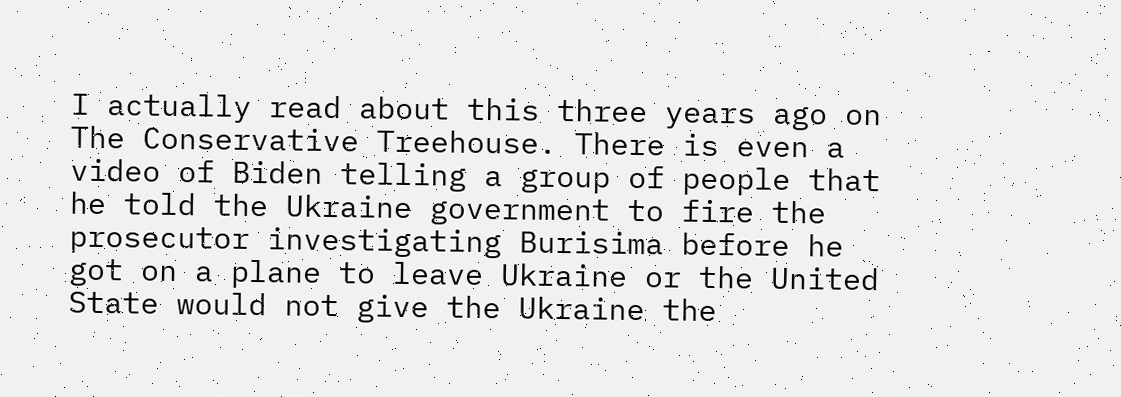I actually read about this three years ago on The Conservative Treehouse. There is even a video of Biden telling a group of people that he told the Ukraine government to fire the prosecutor investigating Burisima before he got on a plane to leave Ukraine or the United State would not give the Ukraine the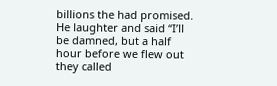billions the had promised. He laughter and said “I’ll be damned, but a half hour before we flew out they called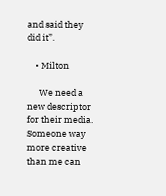and said they did it”.

    • Milton

      We need a new descriptor for their media. Someone way more creative than me can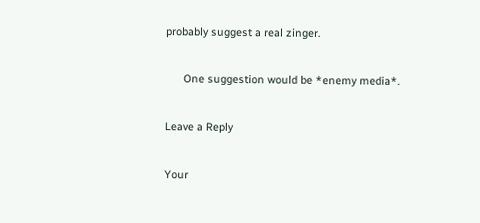probably suggest a real zinger.

      One suggestion would be *enemy media*.

Leave a Reply

Your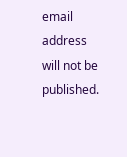email address will not be published.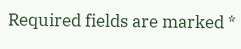Required fields are marked *